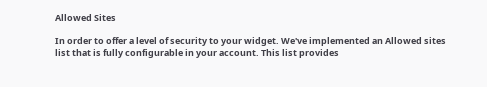Allowed Sites

In order to offer a level of security to your widget. We've implemented an Allowed sites list that is fully configurable in your account. This list provides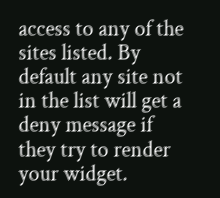access to any of the sites listed. By default any site not in the list will get a deny message if they try to render your widget.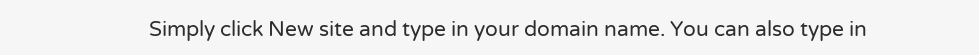Simply click New site and type in your domain name. You can also type in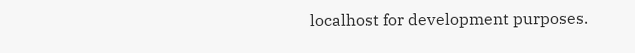localhost for development purposes.